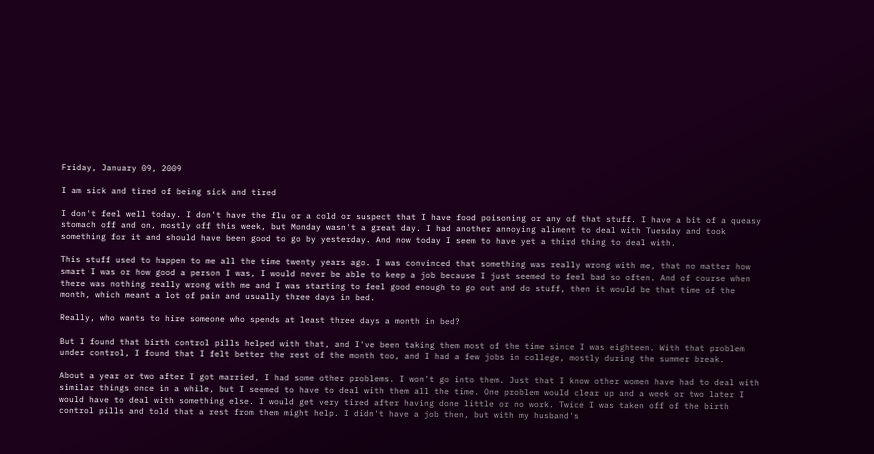Friday, January 09, 2009

I am sick and tired of being sick and tired

I don't feel well today. I don't have the flu or a cold or suspect that I have food poisoning or any of that stuff. I have a bit of a queasy stomach off and on, mostly off this week, but Monday wasn't a great day. I had another annoying aliment to deal with Tuesday and took something for it and should have been good to go by yesterday. And now today I seem to have yet a third thing to deal with.

This stuff used to happen to me all the time twenty years ago. I was convinced that something was really wrong with me, that no matter how smart I was or how good a person I was, I would never be able to keep a job because I just seemed to feel bad so often. And of course when there was nothing really wrong with me and I was starting to feel good enough to go out and do stuff, then it would be that time of the month, which meant a lot of pain and usually three days in bed.

Really, who wants to hire someone who spends at least three days a month in bed?

But I found that birth control pills helped with that, and I've been taking them most of the time since I was eighteen. With that problem under control, I found that I felt better the rest of the month too, and I had a few jobs in college, mostly during the summer break.

About a year or two after I got married, I had some other problems. I won't go into them. Just that I know other women have had to deal with similar things once in a while, but I seemed to have to deal with them all the time. One problem would clear up and a week or two later I would have to deal with something else. I would get very tired after having done little or no work. Twice I was taken off of the birth control pills and told that a rest from them might help. I didn't have a job then, but with my husband's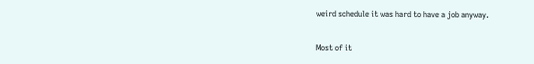weird schedule it was hard to have a job anyway.

Most of it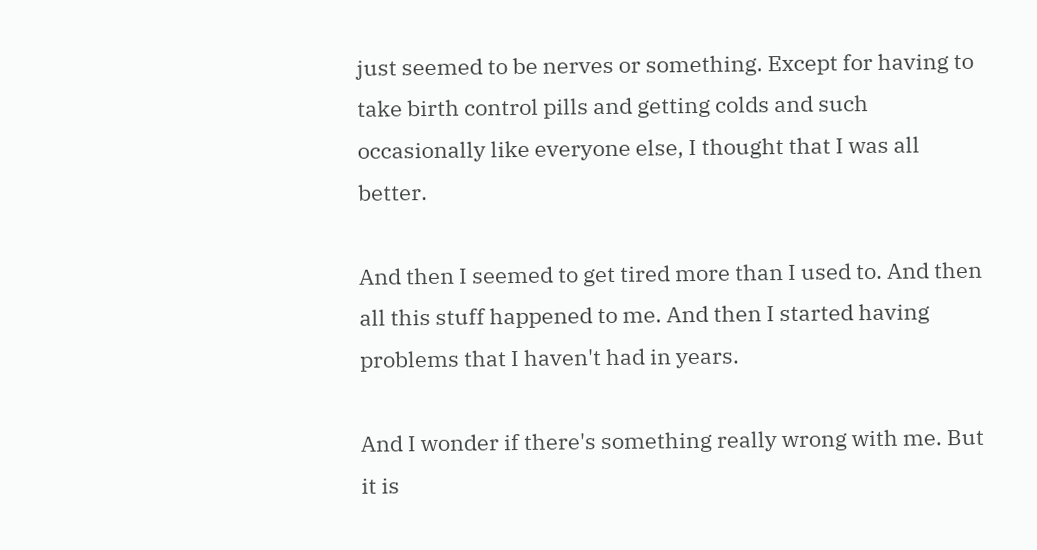just seemed to be nerves or something. Except for having to take birth control pills and getting colds and such occasionally like everyone else, I thought that I was all better.

And then I seemed to get tired more than I used to. And then all this stuff happened to me. And then I started having problems that I haven't had in years.

And I wonder if there's something really wrong with me. But it is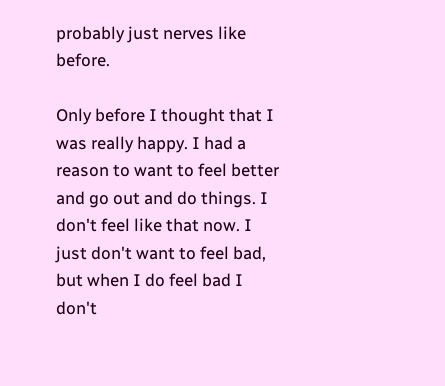probably just nerves like before.

Only before I thought that I was really happy. I had a reason to want to feel better and go out and do things. I don't feel like that now. I just don't want to feel bad, but when I do feel bad I don't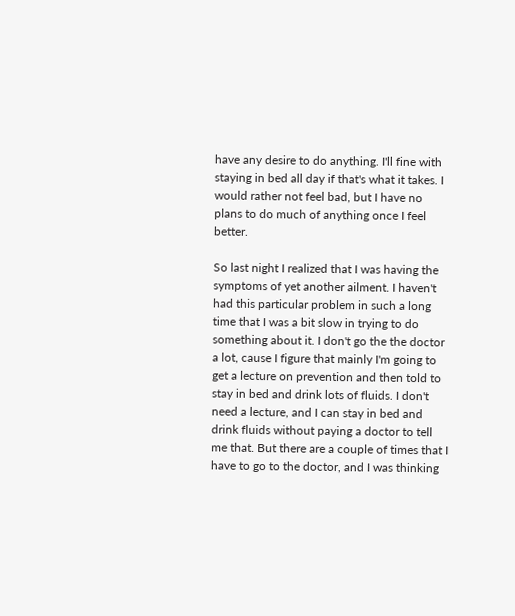have any desire to do anything. I'll fine with staying in bed all day if that's what it takes. I would rather not feel bad, but I have no plans to do much of anything once I feel better.

So last night I realized that I was having the symptoms of yet another ailment. I haven't had this particular problem in such a long time that I was a bit slow in trying to do something about it. I don't go the the doctor a lot, cause I figure that mainly I'm going to get a lecture on prevention and then told to stay in bed and drink lots of fluids. I don't need a lecture, and I can stay in bed and drink fluids without paying a doctor to tell me that. But there are a couple of times that I have to go to the doctor, and I was thinking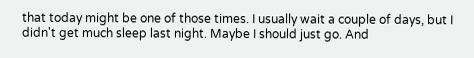that today might be one of those times. I usually wait a couple of days, but I didn't get much sleep last night. Maybe I should just go. And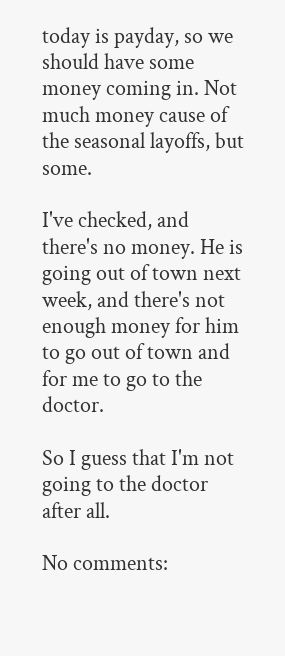today is payday, so we should have some money coming in. Not much money cause of the seasonal layoffs, but some.

I've checked, and there's no money. He is going out of town next week, and there's not enough money for him to go out of town and for me to go to the doctor.

So I guess that I'm not going to the doctor after all.

No comments: